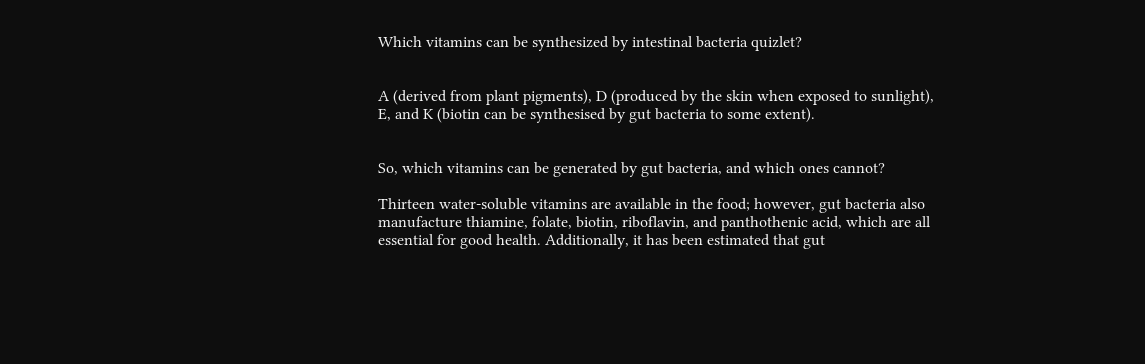Which vitamins can be synthesized by intestinal bacteria quizlet?


A (derived from plant pigments), D (produced by the skin when exposed to sunlight), E, and K (biotin can be synthesised by gut bacteria to some extent).


So, which vitamins can be generated by gut bacteria, and which ones cannot?

Thirteen water-soluble vitamins are available in the food; however, gut bacteria also manufacture thiamine, folate, biotin, riboflavin, and panthothenic acid, which are all essential for good health. Additionally, it has been estimated that gut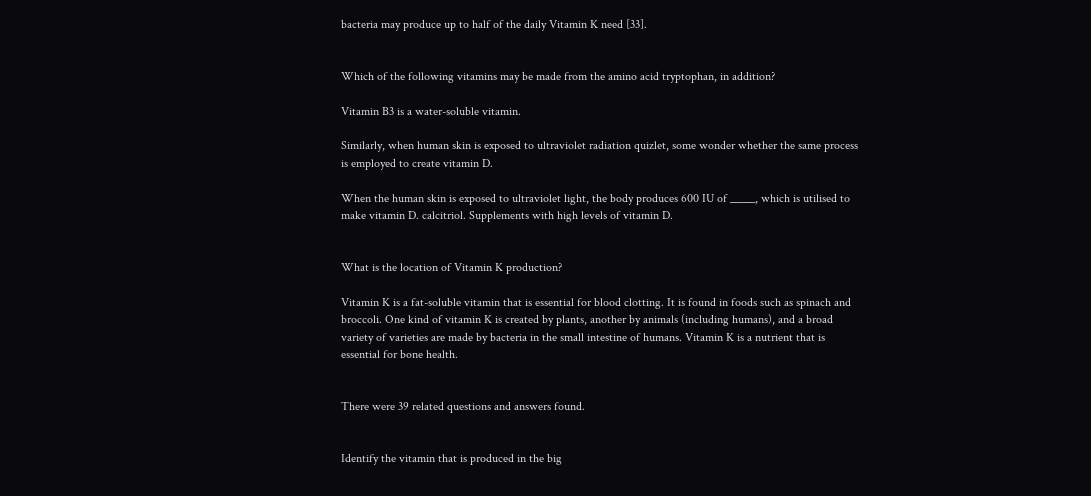bacteria may produce up to half of the daily Vitamin K need [33].


Which of the following vitamins may be made from the amino acid tryptophan, in addition?

Vitamin B3 is a water-soluble vitamin.

Similarly, when human skin is exposed to ultraviolet radiation quizlet, some wonder whether the same process is employed to create vitamin D.

When the human skin is exposed to ultraviolet light, the body produces 600 IU of _____, which is utilised to make vitamin D. calcitriol. Supplements with high levels of vitamin D.


What is the location of Vitamin K production?

Vitamin K is a fat-soluble vitamin that is essential for blood clotting. It is found in foods such as spinach and broccoli. One kind of vitamin K is created by plants, another by animals (including humans), and a broad variety of varieties are made by bacteria in the small intestine of humans. Vitamin K is a nutrient that is essential for bone health.


There were 39 related questions and answers found.


Identify the vitamin that is produced in the big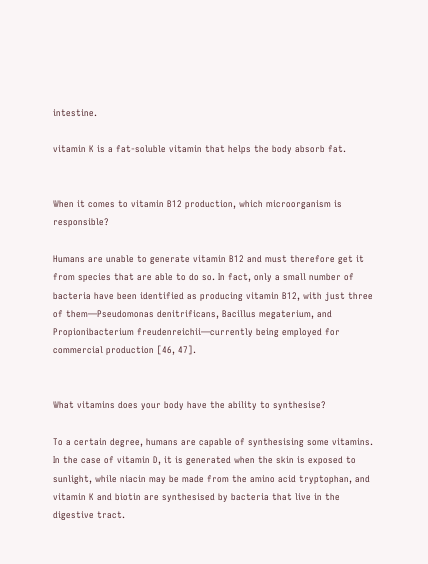intestine.

vitamin K is a fat-soluble vitamin that helps the body absorb fat.


When it comes to vitamin B12 production, which microorganism is responsible?

Humans are unable to generate vitamin B12 and must therefore get it from species that are able to do so. In fact, only a small number of bacteria have been identified as producing vitamin B12, with just three of them—Pseudomonas denitrificans, Bacillus megaterium, and Propionibacterium freudenreichii—currently being employed for commercial production [46, 47].


What vitamins does your body have the ability to synthesise?

To a certain degree, humans are capable of synthesising some vitamins. In the case of vitamin D, it is generated when the skin is exposed to sunlight, while niacin may be made from the amino acid tryptophan, and vitamin K and biotin are synthesised by bacteria that live in the digestive tract.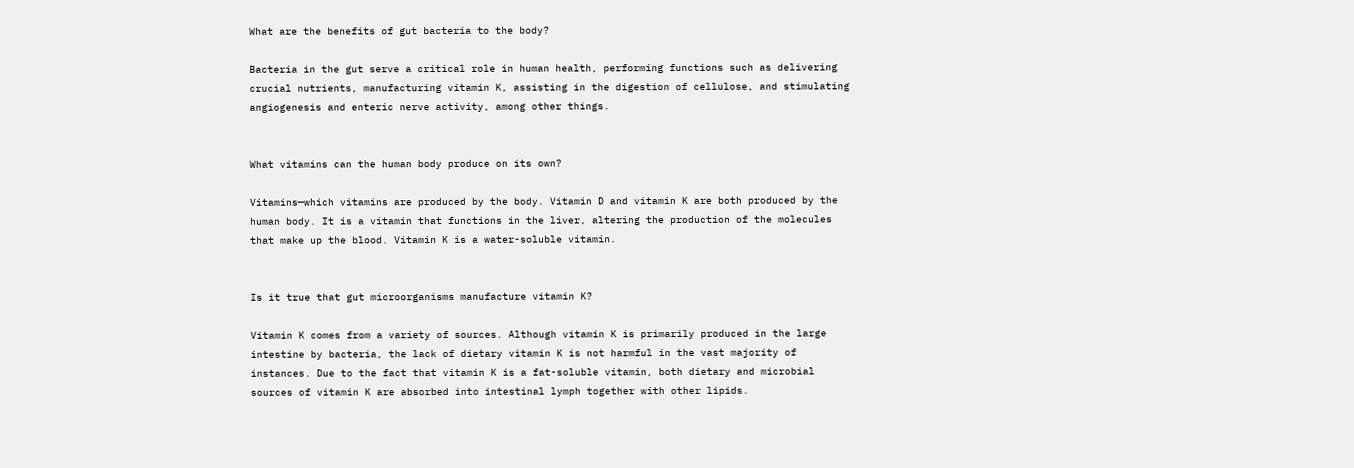What are the benefits of gut bacteria to the body?

Bacteria in the gut serve a critical role in human health, performing functions such as delivering crucial nutrients, manufacturing vitamin K, assisting in the digestion of cellulose, and stimulating angiogenesis and enteric nerve activity, among other things.


What vitamins can the human body produce on its own?

Vitamins—which vitamins are produced by the body. Vitamin D and vitamin K are both produced by the human body. It is a vitamin that functions in the liver, altering the production of the molecules that make up the blood. Vitamin K is a water-soluble vitamin.


Is it true that gut microorganisms manufacture vitamin K?

Vitamin K comes from a variety of sources. Although vitamin K is primarily produced in the large intestine by bacteria, the lack of dietary vitamin K is not harmful in the vast majority of instances. Due to the fact that vitamin K is a fat-soluble vitamin, both dietary and microbial sources of vitamin K are absorbed into intestinal lymph together with other lipids.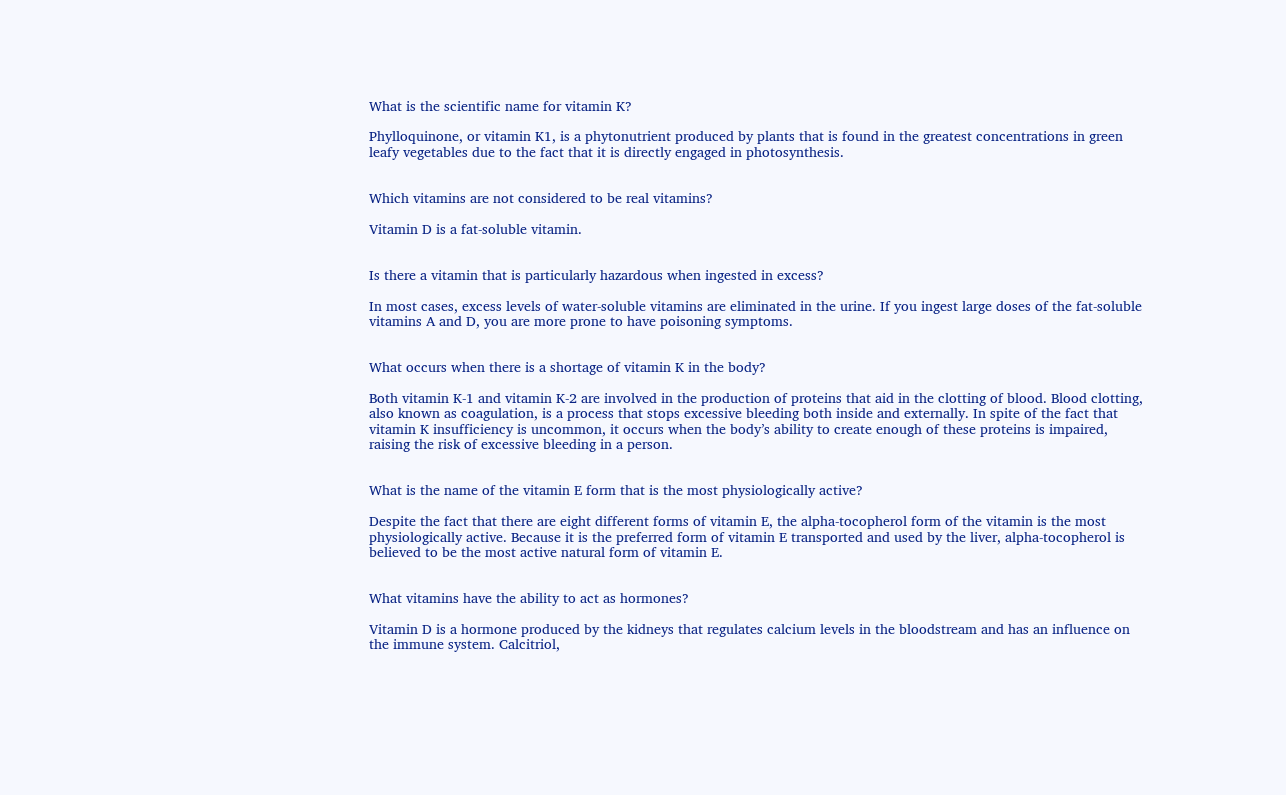What is the scientific name for vitamin K?

Phylloquinone, or vitamin K1, is a phytonutrient produced by plants that is found in the greatest concentrations in green leafy vegetables due to the fact that it is directly engaged in photosynthesis.


Which vitamins are not considered to be real vitamins?

Vitamin D is a fat-soluble vitamin.


Is there a vitamin that is particularly hazardous when ingested in excess?

In most cases, excess levels of water-soluble vitamins are eliminated in the urine. If you ingest large doses of the fat-soluble vitamins A and D, you are more prone to have poisoning symptoms.


What occurs when there is a shortage of vitamin K in the body?

Both vitamin K-1 and vitamin K-2 are involved in the production of proteins that aid in the clotting of blood. Blood clotting, also known as coagulation, is a process that stops excessive bleeding both inside and externally. In spite of the fact that vitamin K insufficiency is uncommon, it occurs when the body’s ability to create enough of these proteins is impaired, raising the risk of excessive bleeding in a person.


What is the name of the vitamin E form that is the most physiologically active?

Despite the fact that there are eight different forms of vitamin E, the alpha-tocopherol form of the vitamin is the most physiologically active. Because it is the preferred form of vitamin E transported and used by the liver, alpha-tocopherol is believed to be the most active natural form of vitamin E.


What vitamins have the ability to act as hormones?

Vitamin D is a hormone produced by the kidneys that regulates calcium levels in the bloodstream and has an influence on the immune system. Calcitriol,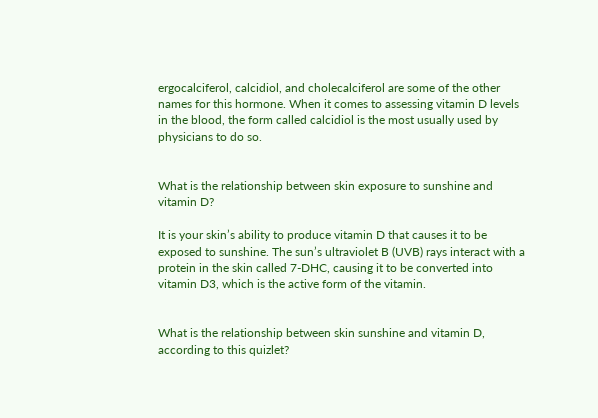ergocalciferol, calcidiol, and cholecalciferol are some of the other names for this hormone. When it comes to assessing vitamin D levels in the blood, the form called calcidiol is the most usually used by physicians to do so.


What is the relationship between skin exposure to sunshine and vitamin D?

It is your skin’s ability to produce vitamin D that causes it to be exposed to sunshine. The sun’s ultraviolet B (UVB) rays interact with a protein in the skin called 7-DHC, causing it to be converted into vitamin D3, which is the active form of the vitamin.


What is the relationship between skin sunshine and vitamin D, according to this quizlet?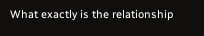What exactly is the relationship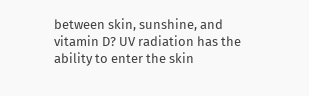between skin, sunshine, and vitamin D? UV radiation has the ability to enter the skin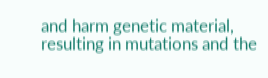and harm genetic material, resulting in mutations and the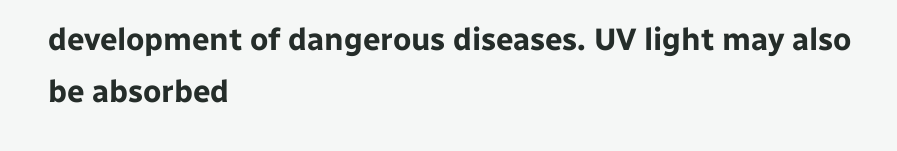development of dangerous diseases. UV light may also be absorbed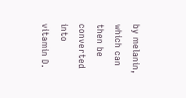by melanin, which can then be converted into vitamin D.